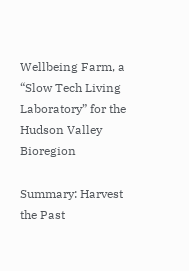Wellbeing Farm, a “Slow Tech Living Laboratory” for the Hudson Valley Bioregion

Summary: Harvest the Past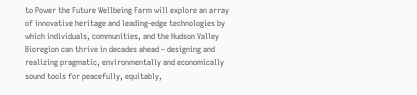to Power the Future Wellbeing Farm will explore an array of innovative heritage and leading-edge technologies by which individuals, communities, and the Hudson Valley Bioregion can thrive in decades ahead – designing and realizing pragmatic, environmentally and economically sound tools for peacefully, equitably,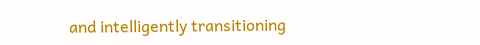and intelligently transitioning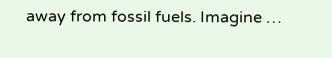away from fossil fuels. Imagine …